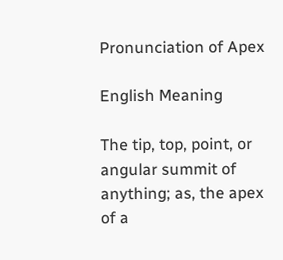Pronunciation of Apex

English Meaning

The tip, top, point, or angular summit of anything; as, the apex of a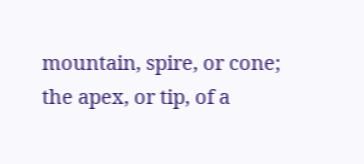mountain, spire, or cone; the apex, or tip, of a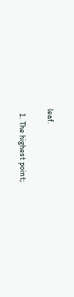leaf.

  1. The highest point;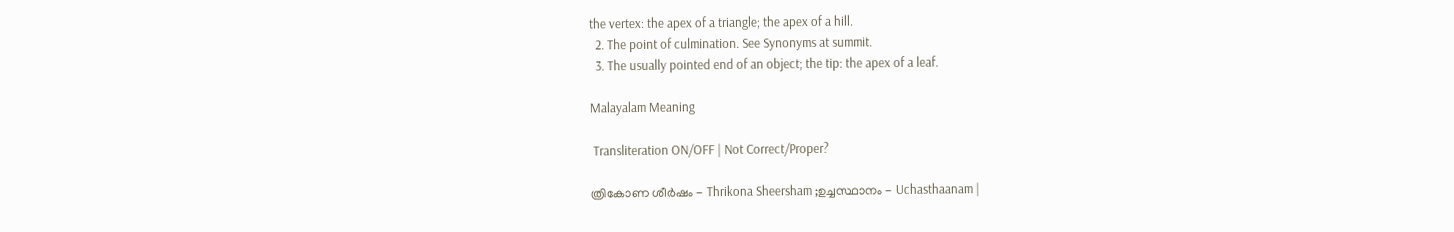the vertex: the apex of a triangle; the apex of a hill.
  2. The point of culmination. See Synonyms at summit.
  3. The usually pointed end of an object; the tip: the apex of a leaf.

Malayalam Meaning

 Transliteration ON/OFF | Not Correct/Proper?

ത്രികോണ ശീര്‍ഷം - Thrikona Sheersham ;ഉച്ചസ്ഥാനം - Uchasthaanam |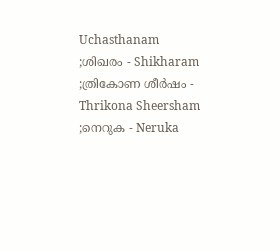Uchasthanam ;ശിഖരം - Shikharam ;ത്രികോണ ശീർഷം - Thrikona Sheersham ;നെറുക - Neruka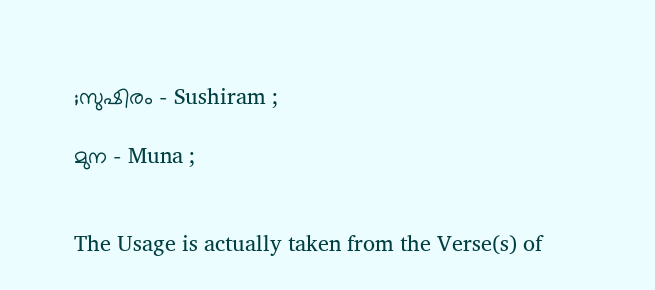;സുഷിരം - Sushiram ;

മുന - Muna ;


The Usage is actually taken from the Verse(s) of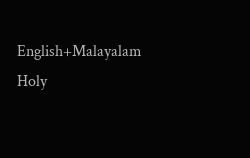English+Malayalam Holy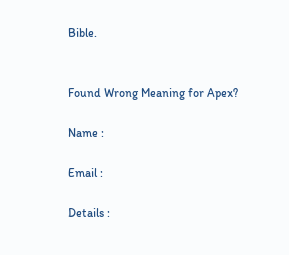Bible.


Found Wrong Meaning for Apex?

Name :

Email :

Details :